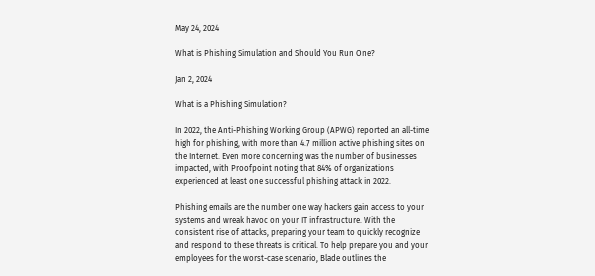May 24, 2024

What is Phishing Simulation and Should You Run One?

Jan 2, 2024

What is a Phishing Simulation?

In 2022, the Anti-Phishing Working Group (APWG) reported an all-time high for phishing, with more than 4.7 million active phishing sites on the Internet. Even more concerning was the number of businesses impacted, with Proofpoint noting that 84% of organizations experienced at least one successful phishing attack in 2022.

Phishing emails are the number one way hackers gain access to your systems and wreak havoc on your IT infrastructure. With the consistent rise of attacks, preparing your team to quickly recognize and respond to these threats is critical. To help prepare you and your employees for the worst-case scenario, Blade outlines the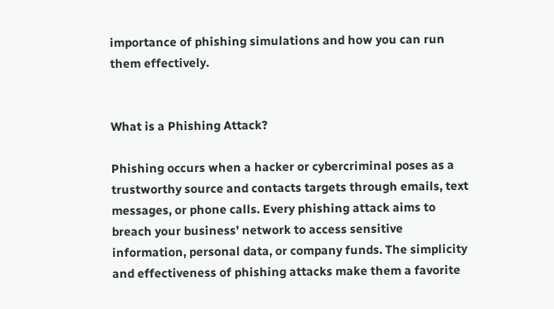importance of phishing simulations and how you can run them effectively.


What is a Phishing Attack?

Phishing occurs when a hacker or cybercriminal poses as a trustworthy source and contacts targets through emails, text messages, or phone calls. Every phishing attack aims to breach your business’ network to access sensitive information, personal data, or company funds. The simplicity and effectiveness of phishing attacks make them a favorite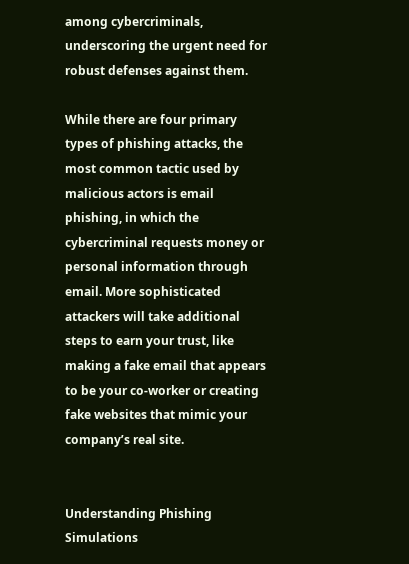among cybercriminals, underscoring the urgent need for robust defenses against them.

While there are four primary types of phishing attacks, the most common tactic used by malicious actors is email phishing, in which the cybercriminal requests money or personal information through email. More sophisticated attackers will take additional steps to earn your trust, like making a fake email that appears to be your co-worker or creating fake websites that mimic your company’s real site.


Understanding Phishing Simulations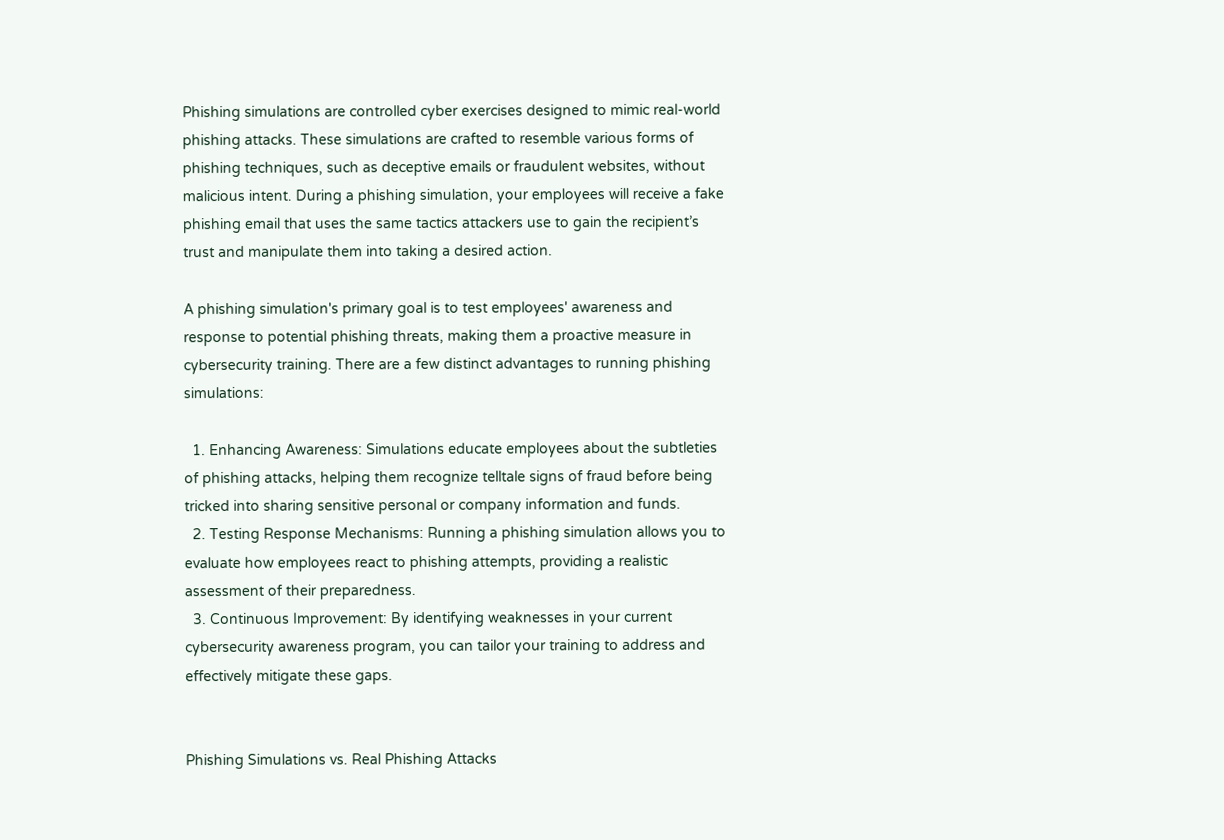Phishing simulations are controlled cyber exercises designed to mimic real-world phishing attacks. These simulations are crafted to resemble various forms of phishing techniques, such as deceptive emails or fraudulent websites, without malicious intent. During a phishing simulation, your employees will receive a fake phishing email that uses the same tactics attackers use to gain the recipient’s trust and manipulate them into taking a desired action.

A phishing simulation's primary goal is to test employees' awareness and response to potential phishing threats, making them a proactive measure in cybersecurity training. There are a few distinct advantages to running phishing simulations:

  1. Enhancing Awareness: Simulations educate employees about the subtleties of phishing attacks, helping them recognize telltale signs of fraud before being tricked into sharing sensitive personal or company information and funds.
  2. Testing Response Mechanisms: Running a phishing simulation allows you to evaluate how employees react to phishing attempts, providing a realistic assessment of their preparedness.
  3. Continuous Improvement: By identifying weaknesses in your current cybersecurity awareness program, you can tailor your training to address and effectively mitigate these gaps.


Phishing Simulations vs. Real Phishing Attacks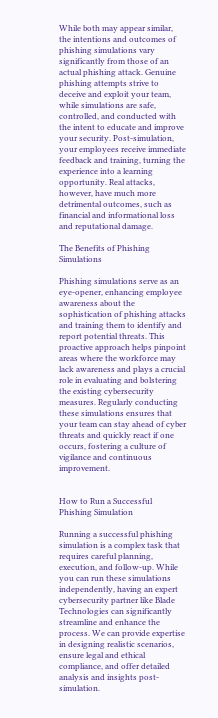While both may appear similar, the intentions and outcomes of phishing simulations vary significantly from those of an actual phishing attack. Genuine phishing attempts strive to deceive and exploit your team, while simulations are safe, controlled, and conducted with the intent to educate and improve your security. Post-simulation, your employees receive immediate feedback and training, turning the experience into a learning opportunity. Real attacks, however, have much more detrimental outcomes, such as financial and informational loss and reputational damage.

The Benefits of Phishing Simulations

Phishing simulations serve as an eye-opener, enhancing employee awareness about the sophistication of phishing attacks and training them to identify and report potential threats. This proactive approach helps pinpoint areas where the workforce may lack awareness and plays a crucial role in evaluating and bolstering the existing cybersecurity measures. Regularly conducting these simulations ensures that your team can stay ahead of cyber threats and quickly react if one occurs, fostering a culture of vigilance and continuous improvement.


How to Run a Successful Phishing Simulation

Running a successful phishing simulation is a complex task that requires careful planning, execution, and follow-up. While you can run these simulations independently, having an expert cybersecurity partner like Blade Technologies can significantly streamline and enhance the process. We can provide expertise in designing realistic scenarios, ensure legal and ethical compliance, and offer detailed analysis and insights post-simulation.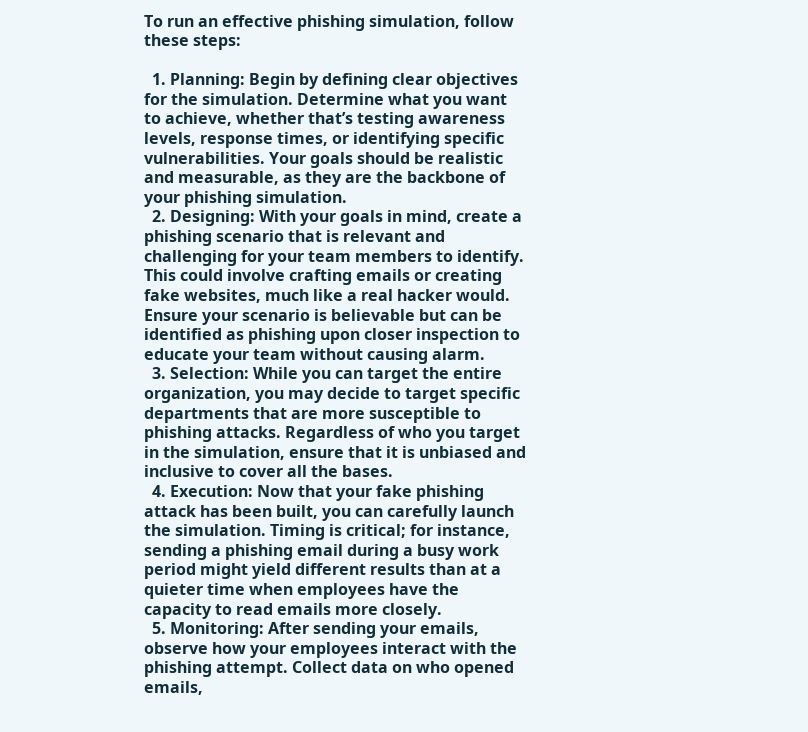To run an effective phishing simulation, follow these steps:

  1. Planning: Begin by defining clear objectives for the simulation. Determine what you want to achieve, whether that’s testing awareness levels, response times, or identifying specific vulnerabilities. Your goals should be realistic and measurable, as they are the backbone of your phishing simulation.
  2. Designing: With your goals in mind, create a phishing scenario that is relevant and challenging for your team members to identify. This could involve crafting emails or creating fake websites, much like a real hacker would. Ensure your scenario is believable but can be identified as phishing upon closer inspection to educate your team without causing alarm.
  3. Selection: While you can target the entire organization, you may decide to target specific departments that are more susceptible to phishing attacks. Regardless of who you target in the simulation, ensure that it is unbiased and inclusive to cover all the bases.
  4. Execution: Now that your fake phishing attack has been built, you can carefully launch the simulation. Timing is critical; for instance, sending a phishing email during a busy work period might yield different results than at a quieter time when employees have the capacity to read emails more closely.
  5. Monitoring: After sending your emails, observe how your employees interact with the phishing attempt. Collect data on who opened emails,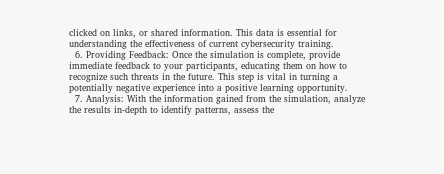clicked on links, or shared information. This data is essential for understanding the effectiveness of current cybersecurity training.
  6. Providing Feedback: Once the simulation is complete, provide immediate feedback to your participants, educating them on how to recognize such threats in the future. This step is vital in turning a potentially negative experience into a positive learning opportunity.
  7. Analysis: With the information gained from the simulation, analyze the results in-depth to identify patterns, assess the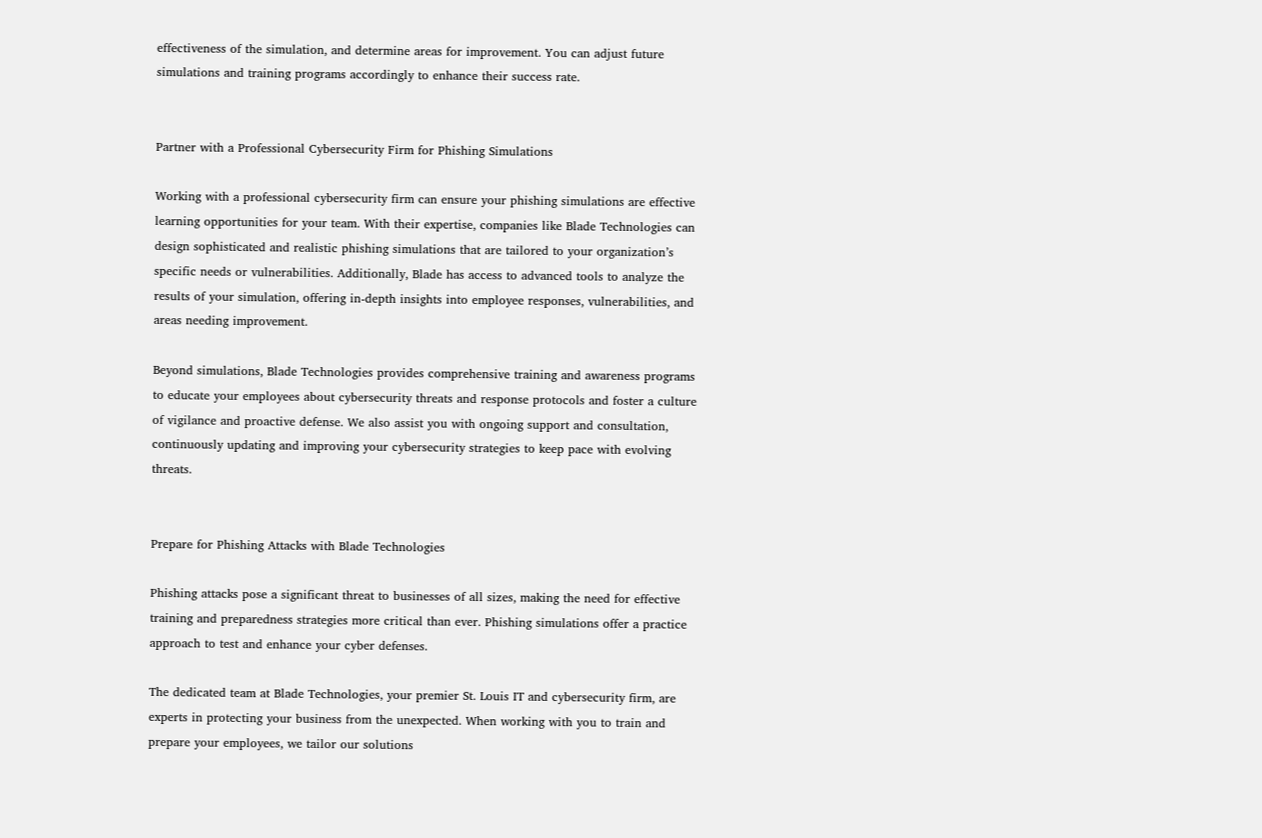effectiveness of the simulation, and determine areas for improvement. You can adjust future simulations and training programs accordingly to enhance their success rate.


Partner with a Professional Cybersecurity Firm for Phishing Simulations

Working with a professional cybersecurity firm can ensure your phishing simulations are effective learning opportunities for your team. With their expertise, companies like Blade Technologies can design sophisticated and realistic phishing simulations that are tailored to your organization’s specific needs or vulnerabilities. Additionally, Blade has access to advanced tools to analyze the results of your simulation, offering in-depth insights into employee responses, vulnerabilities, and areas needing improvement.

Beyond simulations, Blade Technologies provides comprehensive training and awareness programs to educate your employees about cybersecurity threats and response protocols and foster a culture of vigilance and proactive defense. We also assist you with ongoing support and consultation, continuously updating and improving your cybersecurity strategies to keep pace with evolving threats.


Prepare for Phishing Attacks with Blade Technologies

Phishing attacks pose a significant threat to businesses of all sizes, making the need for effective training and preparedness strategies more critical than ever. Phishing simulations offer a practice approach to test and enhance your cyber defenses.

The dedicated team at Blade Technologies, your premier St. Louis IT and cybersecurity firm, are experts in protecting your business from the unexpected. When working with you to train and prepare your employees, we tailor our solutions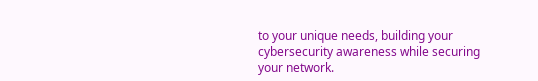to your unique needs, building your cybersecurity awareness while securing your network.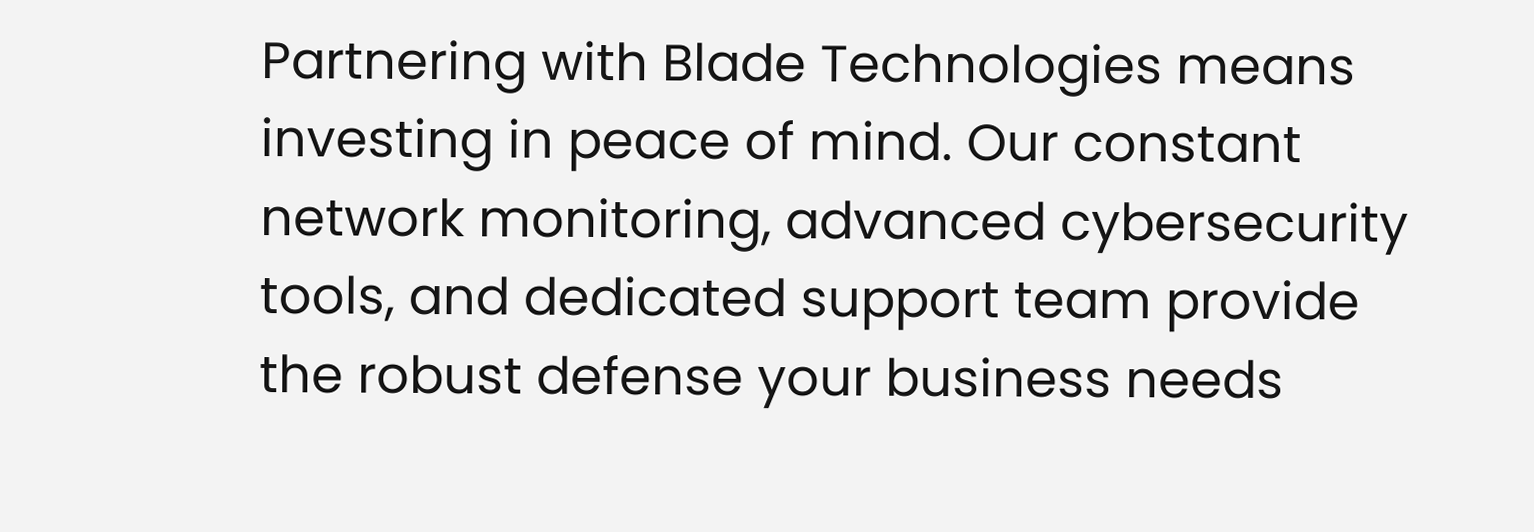Partnering with Blade Technologies means investing in peace of mind. Our constant network monitoring, advanced cybersecurity tools, and dedicated support team provide the robust defense your business needs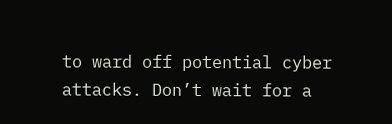to ward off potential cyber attacks. Don’t wait for a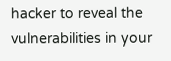hacker to reveal the vulnerabilities in your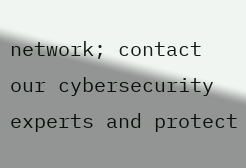network; contact our cybersecurity experts and protect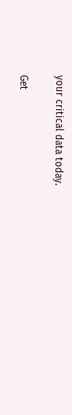your critical data today.

Get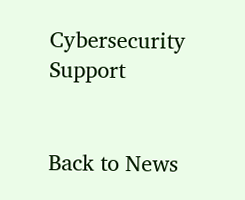Cybersecurity Support


Back to News